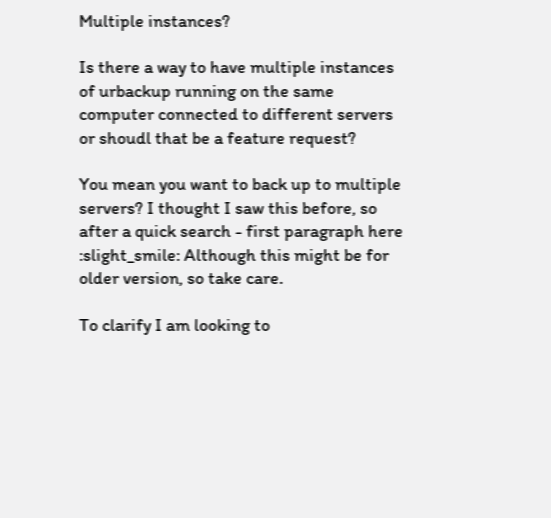Multiple instances?

Is there a way to have multiple instances of urbackup running on the same computer connected to different servers or shoudl that be a feature request?

You mean you want to back up to multiple servers? I thought I saw this before, so after a quick search - first paragraph here :slight_smile: Although this might be for older version, so take care.

To clarify I am looking to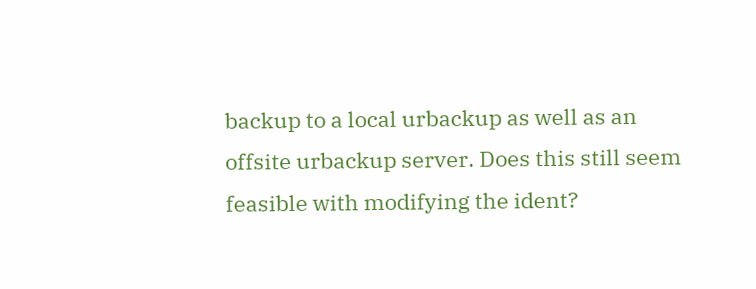backup to a local urbackup as well as an offsite urbackup server. Does this still seem feasible with modifying the ident?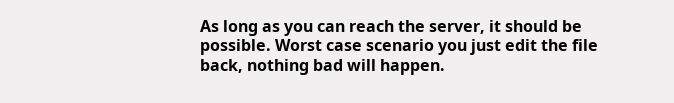As long as you can reach the server, it should be possible. Worst case scenario you just edit the file back, nothing bad will happen.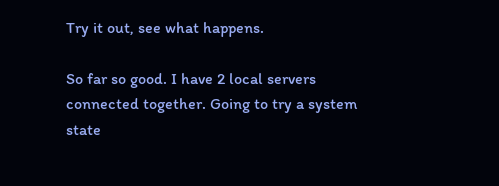Try it out, see what happens.

So far so good. I have 2 local servers connected together. Going to try a system state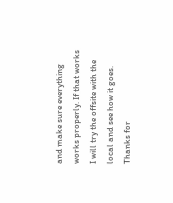and make sure everything works properly. If that works I will try the offsite with the local and see how it goes. Thanks for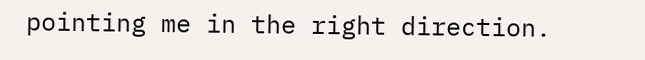pointing me in the right direction.